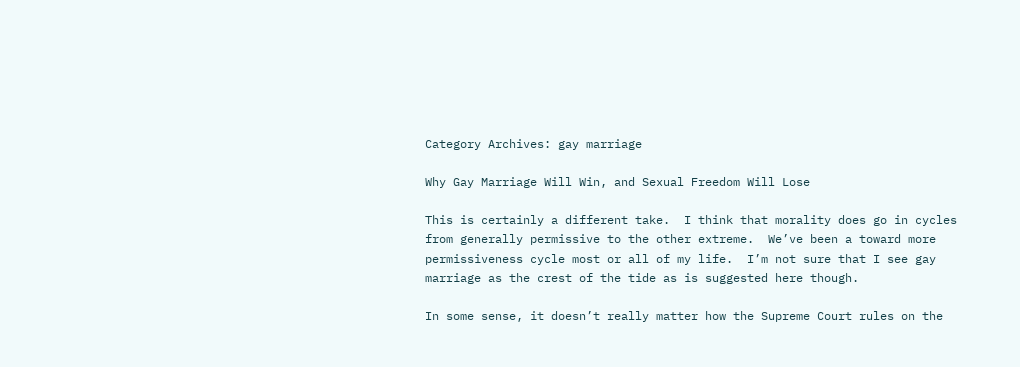Category Archives: gay marriage

Why Gay Marriage Will Win, and Sexual Freedom Will Lose

This is certainly a different take.  I think that morality does go in cycles from generally permissive to the other extreme.  We’ve been a toward more permissiveness cycle most or all of my life.  I’m not sure that I see gay marriage as the crest of the tide as is suggested here though.

In some sense, it doesn’t really matter how the Supreme Court rules on the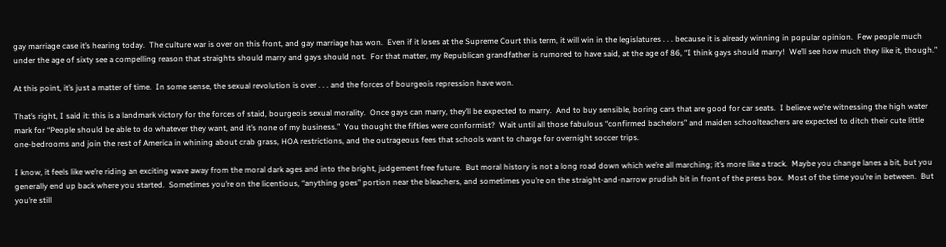gay marriage case it’s hearing today.  The culture war is over on this front, and gay marriage has won.  Even if it loses at the Supreme Court this term, it will win in the legislatures . . . because it is already winning in popular opinion.  Few people much under the age of sixty see a compelling reason that straights should marry and gays should not.  For that matter, my Republican grandfather is rumored to have said, at the age of 86, “I think gays should marry!  We’ll see how much they like it, though.”

At this point, it’s just a matter of time.  In some sense, the sexual revolution is over . . . and the forces of bourgeois repression have won.

That’s right, I said it: this is a landmark victory for the forces of staid, bourgeois sexual morality.  Once gays can marry, they’ll be expected to marry.  And to buy sensible, boring cars that are good for car seats.  I believe we’re witnessing the high water mark for “People should be able to do whatever they want, and it’s none of my business.”  You thought the fifties were conformist?  Wait until all those fabulous “confirmed bachelors” and maiden schoolteachers are expected to ditch their cute little one-bedrooms and join the rest of America in whining about crab grass, HOA restrictions, and the outrageous fees that schools want to charge for overnight soccer trips.

I know, it feels like we’re riding an exciting wave away from the moral dark ages and into the bright, judgement free future.  But moral history is not a long road down which we’re all marching; it’s more like a track.  Maybe you change lanes a bit, but you generally end up back where you started.  Sometimes you’re on the licentious, “anything goes” portion near the bleachers, and sometimes you’re on the straight-and-narrow prudish bit in front of the press box.  Most of the time you’re in between.  But you’re still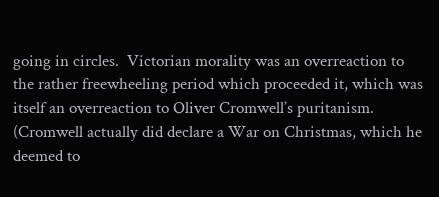going in circles.  Victorian morality was an overreaction to the rather freewheeling period which proceeded it, which was itself an overreaction to Oliver Cromwell’s puritanism.  (Cromwell actually did declare a War on Christmas, which he deemed to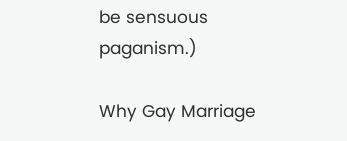be sensuous paganism.)

Why Gay Marriage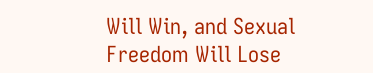Will Win, and Sexual Freedom Will Lose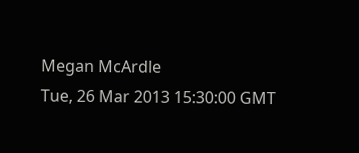Megan McArdle
Tue, 26 Mar 2013 15:30:00 GMT